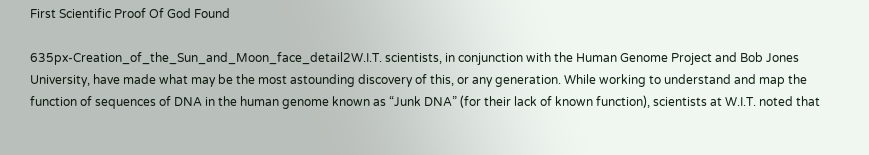First Scientific Proof Of God Found

635px-Creation_of_the_Sun_and_Moon_face_detail2W.I.T. scientists, in conjunction with the Human Genome Project and Bob Jones University, have made what may be the most astounding discovery of this, or any generation. While working to understand and map the function of sequences of DNA in the human genome known as “Junk DNA” (for their lack of known function), scientists at W.I.T. noted that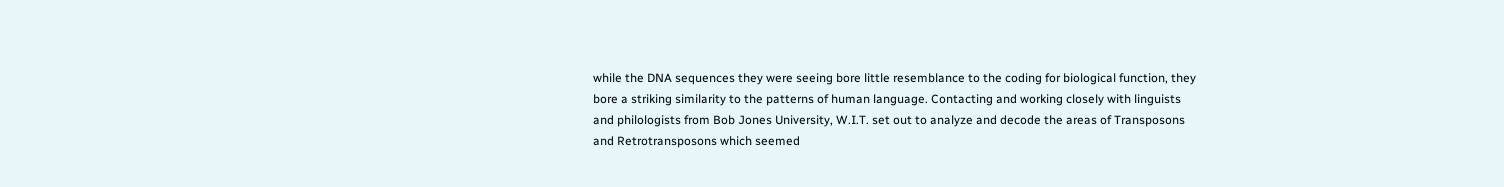while the DNA sequences they were seeing bore little resemblance to the coding for biological function, they bore a striking similarity to the patterns of human language. Contacting and working closely with linguists and philologists from Bob Jones University, W.I.T. set out to analyze and decode the areas of Transposons and Retrotransposons which seemed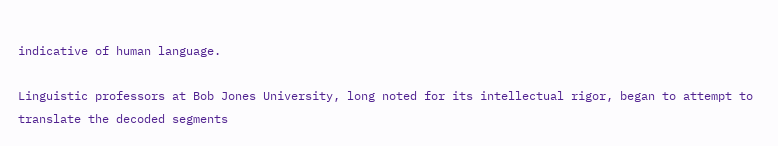indicative of human language.

Linguistic professors at Bob Jones University, long noted for its intellectual rigor, began to attempt to translate the decoded segments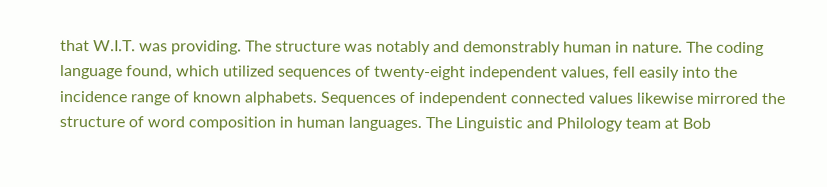that W.I.T. was providing. The structure was notably and demonstrably human in nature. The coding language found, which utilized sequences of twenty-eight independent values, fell easily into the incidence range of known alphabets. Sequences of independent connected values likewise mirrored the structure of word composition in human languages. The Linguistic and Philology team at Bob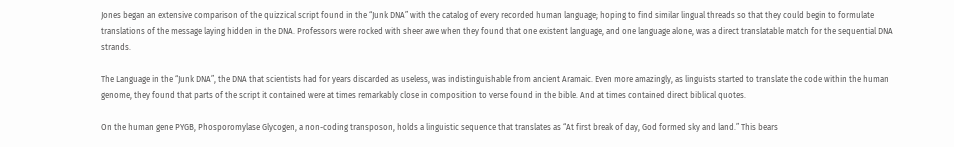Jones began an extensive comparison of the quizzical script found in the “Junk DNA” with the catalog of every recorded human language; hoping to find similar lingual threads so that they could begin to formulate translations of the message laying hidden in the DNA. Professors were rocked with sheer awe when they found that one existent language, and one language alone, was a direct translatable match for the sequential DNA strands.

The Language in the “Junk DNA”, the DNA that scientists had for years discarded as useless, was indistinguishable from ancient Aramaic. Even more amazingly, as linguists started to translate the code within the human genome, they found that parts of the script it contained were at times remarkably close in composition to verse found in the bible. And at times contained direct biblical quotes.

On the human gene PYGB, Phosporomylase Glycogen, a non-coding transposon, holds a linguistic sequence that translates as “At first break of day, God formed sky and land.” This bears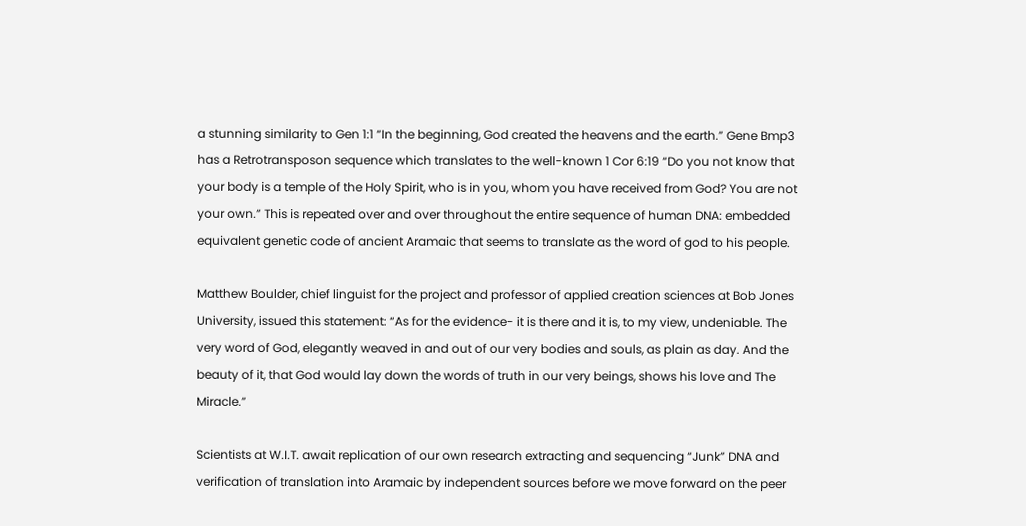a stunning similarity to Gen 1:1 “In the beginning, God created the heavens and the earth.” Gene Bmp3 has a Retrotransposon sequence which translates to the well-known 1 Cor 6:19 “Do you not know that your body is a temple of the Holy Spirit, who is in you, whom you have received from God? You are not your own.” This is repeated over and over throughout the entire sequence of human DNA: embedded equivalent genetic code of ancient Aramaic that seems to translate as the word of god to his people.

Matthew Boulder, chief linguist for the project and professor of applied creation sciences at Bob Jones University, issued this statement: “As for the evidence- it is there and it is, to my view, undeniable. The very word of God, elegantly weaved in and out of our very bodies and souls, as plain as day. And the beauty of it, that God would lay down the words of truth in our very beings, shows his love and The Miracle.”

Scientists at W.I.T. await replication of our own research extracting and sequencing “Junk” DNA and verification of translation into Aramaic by independent sources before we move forward on the peer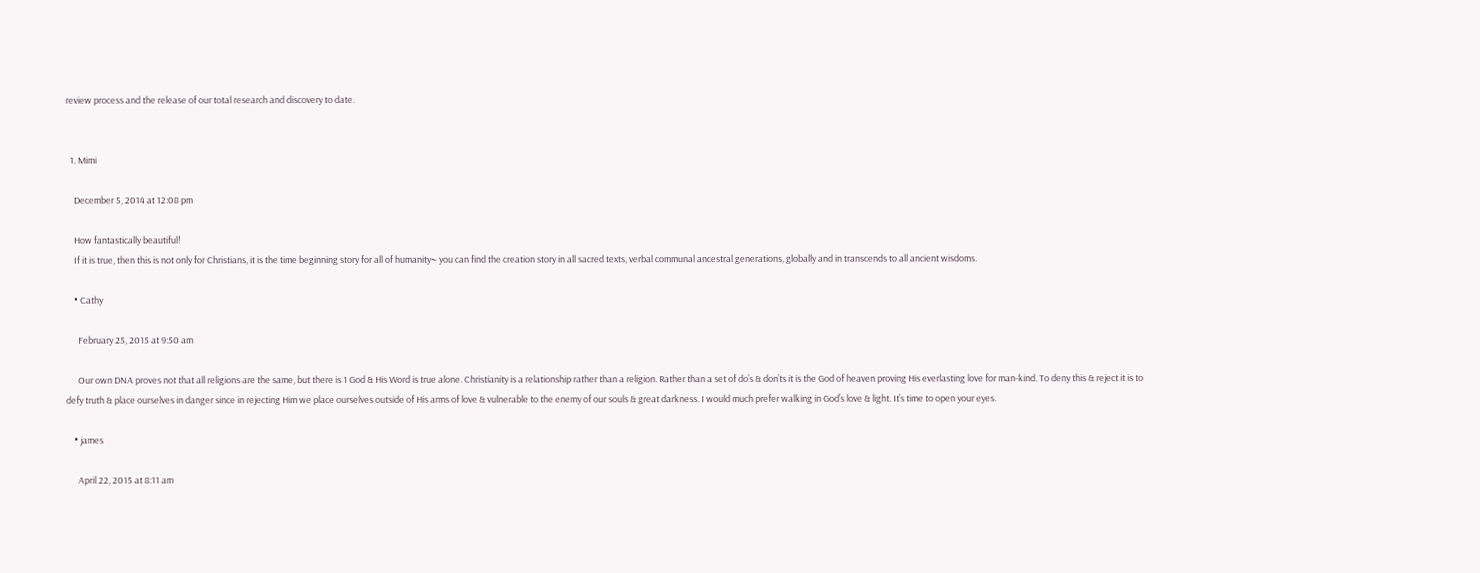review process and the release of our total research and discovery to date.


  1. Mimi

    December 5, 2014 at 12:08 pm

    How fantastically beautiful!
    If it is true, then this is not only for Christians, it is the time beginning story for all of humanity~ you can find the creation story in all sacred texts, verbal communal ancestral generations, globally and in transcends to all ancient wisdoms.

    • Cathy

      February 25, 2015 at 9:50 am

      Our own DNA proves not that all religions are the same, but there is 1 God & His Word is true alone. Christianity is a relationship rather than a religion. Rather than a set of do’s & don’ts it is the God of heaven proving His everlasting love for man-kind. To deny this & reject it is to defy truth & place ourselves in danger since in rejecting Him we place ourselves outside of His arms of love & vulnerable to the enemy of our souls & great darkness. I would much prefer walking in God’s love & light. It’s time to open your eyes.

    • james

      April 22, 2015 at 8:11 am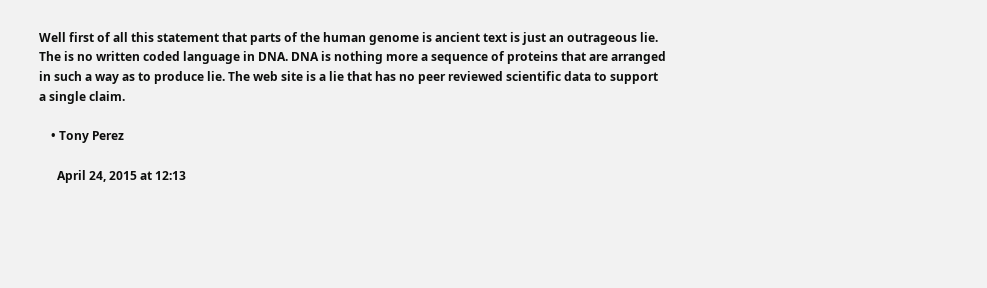Well first of all this statement that parts of the human genome is ancient text is just an outrageous lie. The is no written coded language in DNA. DNA is nothing more a sequence of proteins that are arranged in such a way as to produce lie. The web site is a lie that has no peer reviewed scientific data to support a single claim.

    • Tony Perez

      April 24, 2015 at 12:13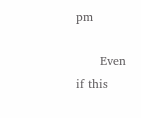pm

      Even if this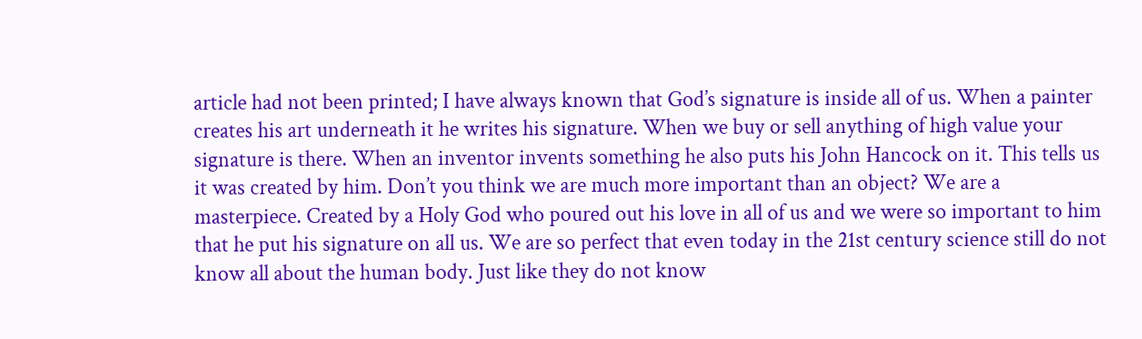article had not been printed; I have always known that God’s signature is inside all of us. When a painter creates his art underneath it he writes his signature. When we buy or sell anything of high value your signature is there. When an inventor invents something he also puts his John Hancock on it. This tells us it was created by him. Don’t you think we are much more important than an object? We are a masterpiece. Created by a Holy God who poured out his love in all of us and we were so important to him that he put his signature on all us. We are so perfect that even today in the 21st century science still do not know all about the human body. Just like they do not know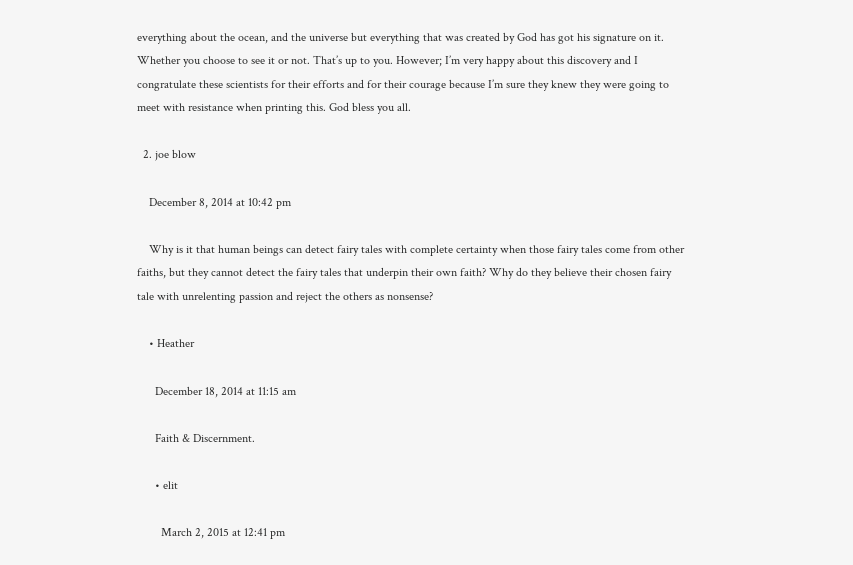everything about the ocean, and the universe but everything that was created by God has got his signature on it. Whether you choose to see it or not. That’s up to you. However; I’m very happy about this discovery and I congratulate these scientists for their efforts and for their courage because I’m sure they knew they were going to meet with resistance when printing this. God bless you all.

  2. joe blow

    December 8, 2014 at 10:42 pm

    Why is it that human beings can detect fairy tales with complete certainty when those fairy tales come from other faiths, but they cannot detect the fairy tales that underpin their own faith? Why do they believe their chosen fairy tale with unrelenting passion and reject the others as nonsense?

    • Heather

      December 18, 2014 at 11:15 am

      Faith & Discernment.

      • elit

        March 2, 2015 at 12:41 pm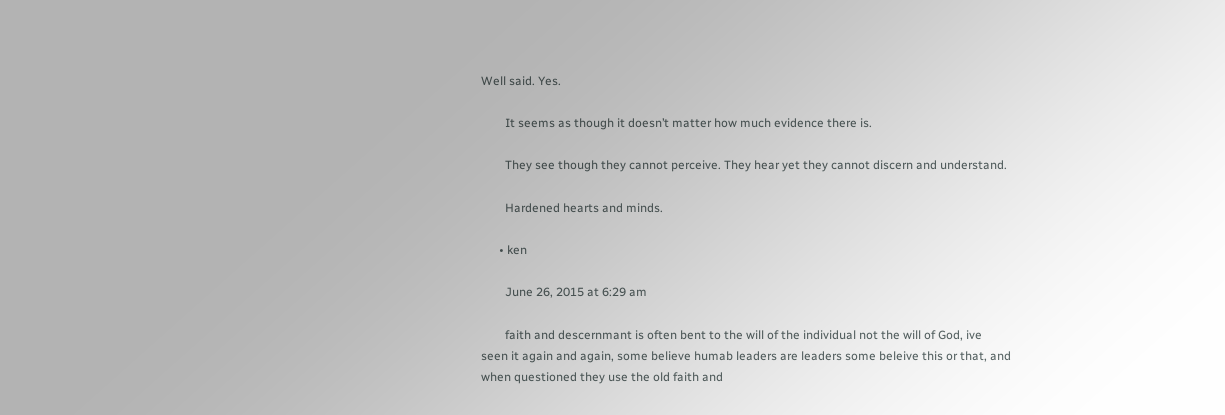Well said. Yes.

        It seems as though it doesn’t matter how much evidence there is.

        They see though they cannot perceive. They hear yet they cannot discern and understand.

        Hardened hearts and minds.

      • ken

        June 26, 2015 at 6:29 am

        faith and descernmant is often bent to the will of the individual not the will of God, ive seen it again and again, some believe humab leaders are leaders some beleive this or that, and when questioned they use the old faith and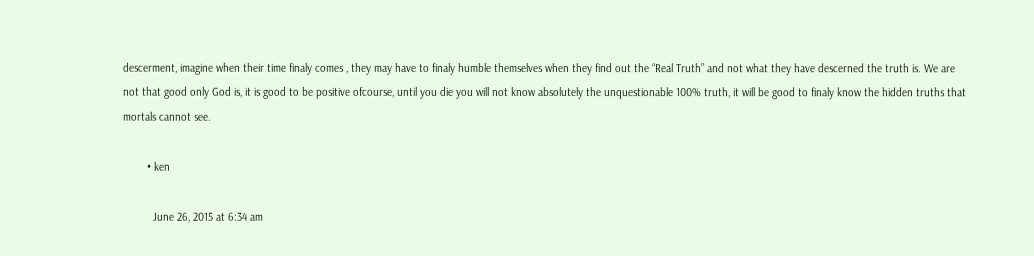descerment, imagine when their time finaly comes , they may have to finaly humble themselves when they find out the “Real Truth” and not what they have descerned the truth is. We are not that good only God is, it is good to be positive ofcourse, until you die you will not know absolutely the unquestionable 100% truth, it will be good to finaly know the hidden truths that mortals cannot see.

        • ken

          June 26, 2015 at 6:34 am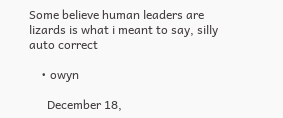Some believe human leaders are lizards is what i meant to say, silly auto correct

    • owyn

      December 18,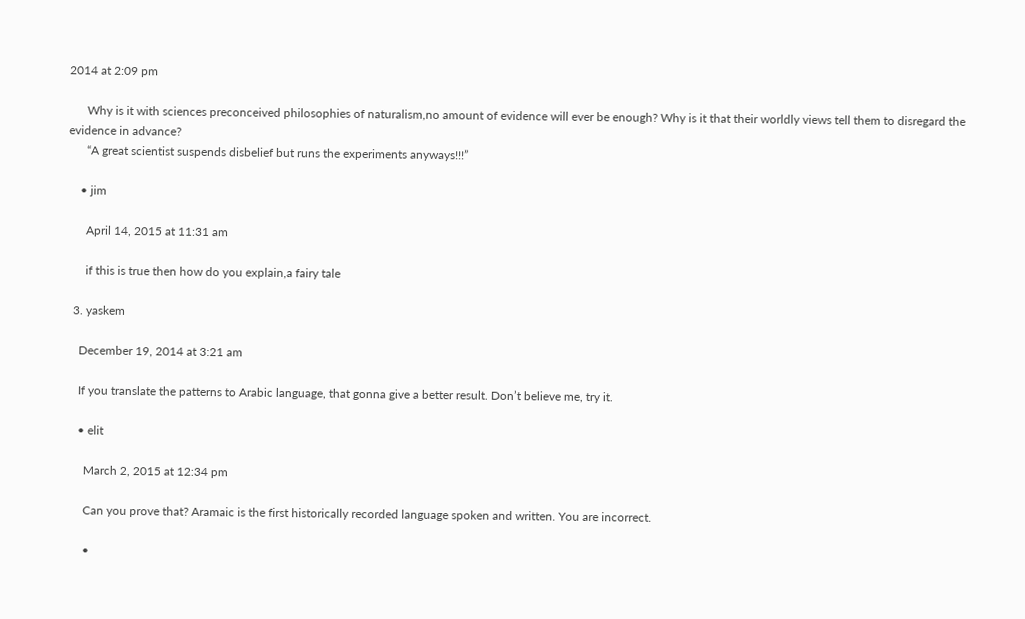2014 at 2:09 pm

      Why is it with sciences preconceived philosophies of naturalism,no amount of evidence will ever be enough? Why is it that their worldly views tell them to disregard the evidence in advance?
      “A great scientist suspends disbelief but runs the experiments anyways!!!”

    • jim

      April 14, 2015 at 11:31 am

      if this is true then how do you explain,a fairy tale

  3. yaskem

    December 19, 2014 at 3:21 am

    If you translate the patterns to Arabic language, that gonna give a better result. Don’t believe me, try it.

    • elit

      March 2, 2015 at 12:34 pm

      Can you prove that? Aramaic is the first historically recorded language spoken and written. You are incorrect.

      •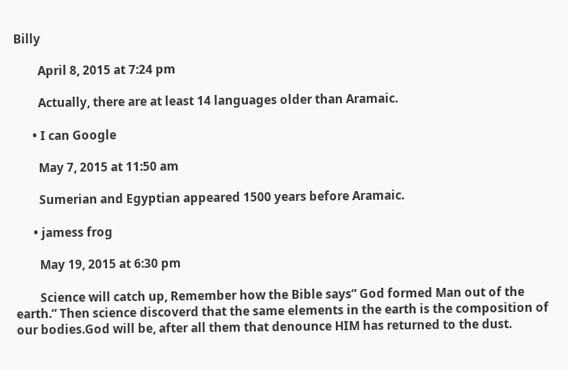Billy

        April 8, 2015 at 7:24 pm

        Actually, there are at least 14 languages older than Aramaic.

      • I can Google

        May 7, 2015 at 11:50 am

        Sumerian and Egyptian appeared 1500 years before Aramaic.

      • jamess frog

        May 19, 2015 at 6:30 pm

        Science will catch up, Remember how the Bible says” God formed Man out of the earth.” Then science discoverd that the same elements in the earth is the composition of our bodies.God will be, after all them that denounce HIM has returned to the dust.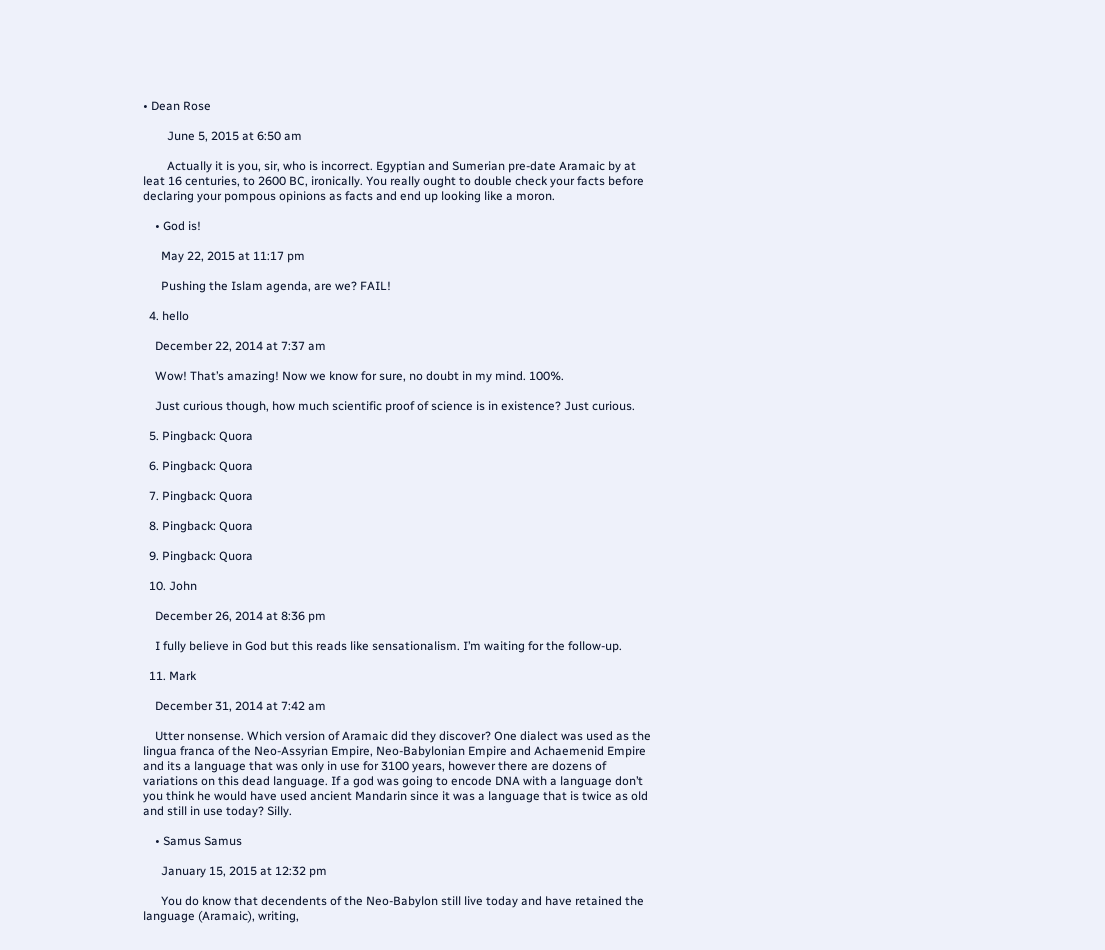• Dean Rose

        June 5, 2015 at 6:50 am

        Actually it is you, sir, who is incorrect. Egyptian and Sumerian pre-date Aramaic by at leat 16 centuries, to 2600 BC, ironically. You really ought to double check your facts before declaring your pompous opinions as facts and end up looking like a moron.

    • God is!

      May 22, 2015 at 11:17 pm

      Pushing the Islam agenda, are we? FAIL!

  4. hello

    December 22, 2014 at 7:37 am

    Wow! That’s amazing! Now we know for sure, no doubt in my mind. 100%.

    Just curious though, how much scientific proof of science is in existence? Just curious.

  5. Pingback: Quora

  6. Pingback: Quora

  7. Pingback: Quora

  8. Pingback: Quora

  9. Pingback: Quora

  10. John

    December 26, 2014 at 8:36 pm

    I fully believe in God but this reads like sensationalism. I’m waiting for the follow-up.

  11. Mark

    December 31, 2014 at 7:42 am

    Utter nonsense. Which version of Aramaic did they discover? One dialect was used as the lingua franca of the Neo-Assyrian Empire, Neo-Babylonian Empire and Achaemenid Empire and its a language that was only in use for 3100 years, however there are dozens of variations on this dead language. If a god was going to encode DNA with a language don’t you think he would have used ancient Mandarin since it was a language that is twice as old and still in use today? Silly.

    • Samus Samus

      January 15, 2015 at 12:32 pm

      You do know that decendents of the Neo-Babylon still live today and have retained the language (Aramaic), writing,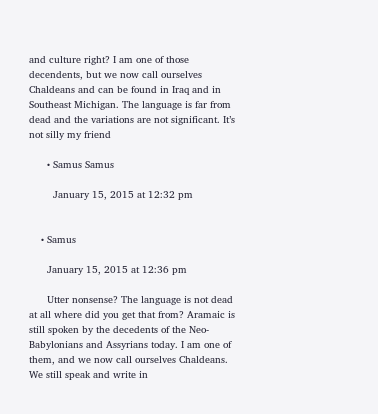and culture right? I am one of those decendents, but we now call ourselves Chaldeans and can be found in Iraq and in Southeast Michigan. The language is far from dead and the variations are not significant. It’s not silly my friend

      • Samus Samus

        January 15, 2015 at 12:32 pm


    • Samus

      January 15, 2015 at 12:36 pm

      Utter nonsense? The language is not dead at all where did you get that from? Aramaic is still spoken by the decedents of the Neo-Babylonians and Assyrians today. I am one of them, and we now call ourselves Chaldeans. We still speak and write in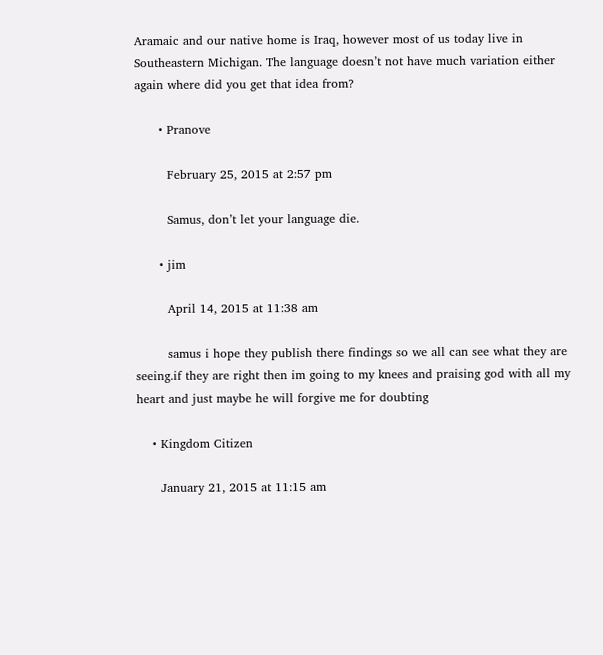Aramaic and our native home is Iraq, however most of us today live in Southeastern Michigan. The language doesn’t not have much variation either again where did you get that idea from?

      • Pranove

        February 25, 2015 at 2:57 pm

        Samus, don’t let your language die.

      • jim

        April 14, 2015 at 11:38 am

        samus i hope they publish there findings so we all can see what they are seeing.if they are right then im going to my knees and praising god with all my heart and just maybe he will forgive me for doubting

    • Kingdom Citizen

      January 21, 2015 at 11:15 am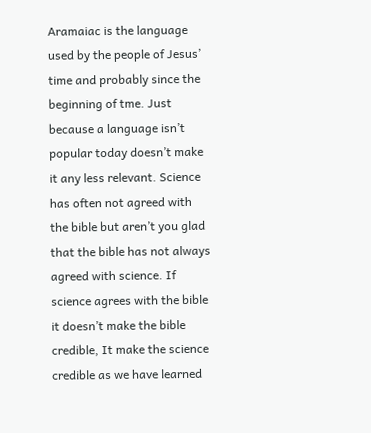Aramaiac is the language used by the people of Jesus’ time and probably since the beginning of tme. Just because a language isn’t popular today doesn’t make it any less relevant. Science has often not agreed with the bible but aren’t you glad that the bible has not always agreed with science. If science agrees with the bible it doesn’t make the bible credible, It make the science credible as we have learned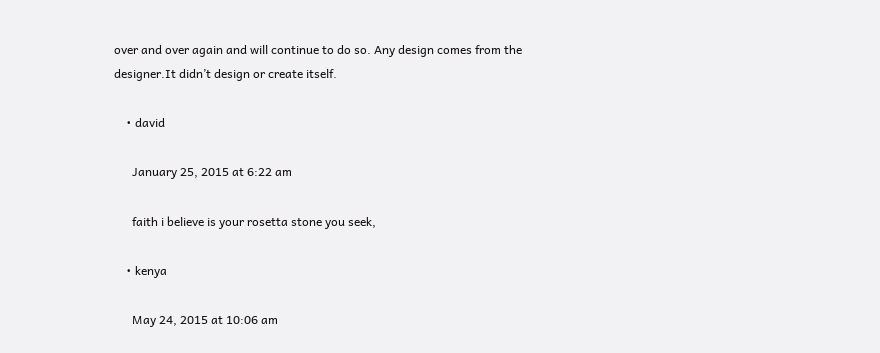over and over again and will continue to do so. Any design comes from the designer.It didn’t design or create itself.

    • david

      January 25, 2015 at 6:22 am

      faith i believe is your rosetta stone you seek,

    • kenya

      May 24, 2015 at 10:06 am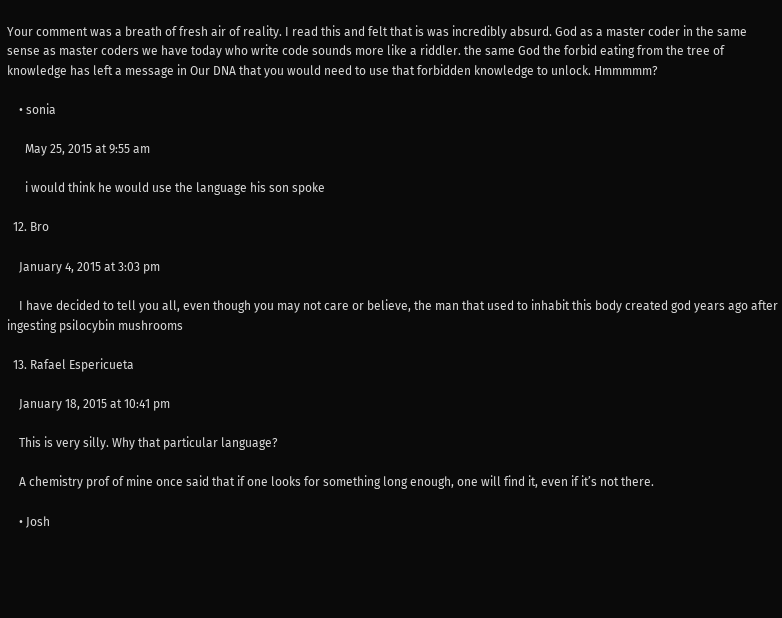Your comment was a breath of fresh air of reality. I read this and felt that is was incredibly absurd. God as a master coder in the same sense as master coders we have today who write code sounds more like a riddler. the same God the forbid eating from the tree of knowledge has left a message in Our DNA that you would need to use that forbidden knowledge to unlock. Hmmmmm?

    • sonia

      May 25, 2015 at 9:55 am

      i would think he would use the language his son spoke

  12. Bro

    January 4, 2015 at 3:03 pm

    I have decided to tell you all, even though you may not care or believe, the man that used to inhabit this body created god years ago after ingesting psilocybin mushrooms

  13. Rafael Espericueta

    January 18, 2015 at 10:41 pm

    This is very silly. Why that particular language?

    A chemistry prof of mine once said that if one looks for something long enough, one will find it, even if it’s not there.

    • Josh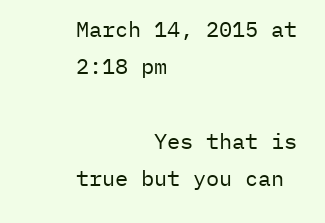March 14, 2015 at 2:18 pm

      Yes that is true but you can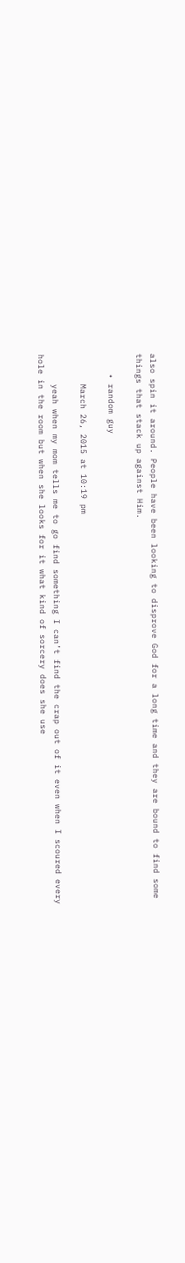also spin it around. People have been looking to disprove God for a long time and they are bound to find some things that stack up against Him.

    • random guy

      March 26, 2015 at 10:19 pm

      yeah when my mom tells me to go find something I can’t find the crap out of it even when I scoured every hole in the room but when she looks for it what kind of sorcery does she use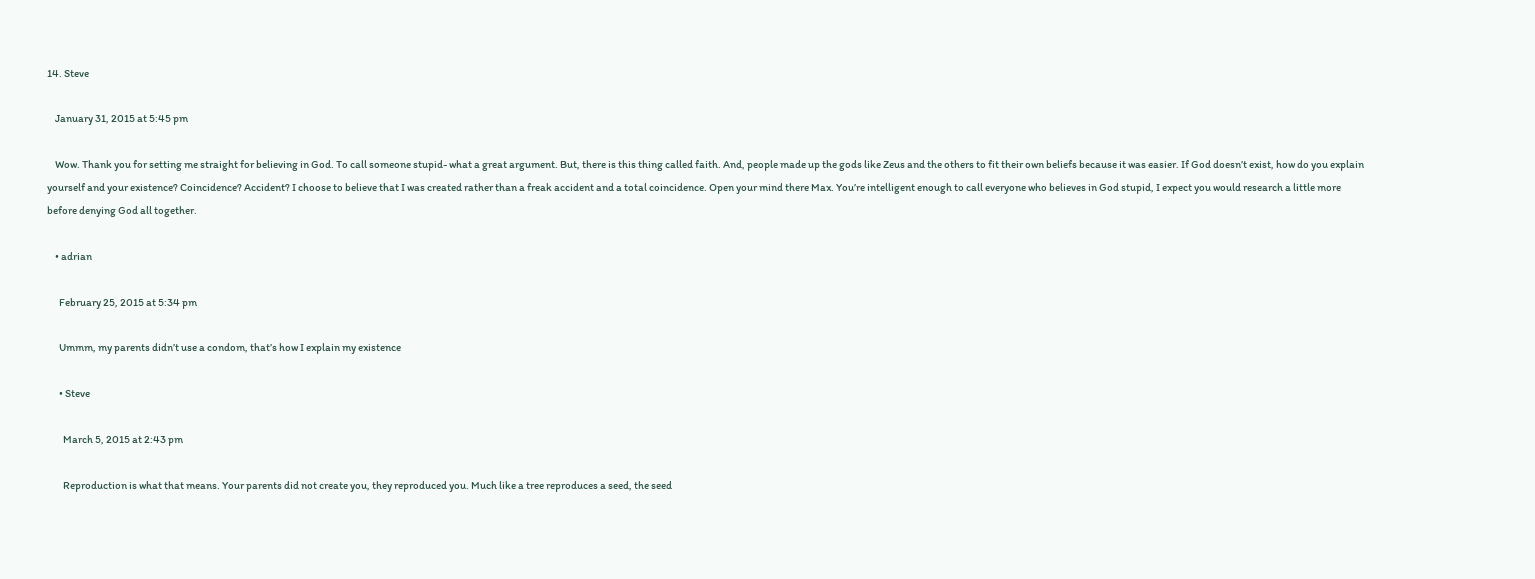14. Steve

    January 31, 2015 at 5:45 pm

    Wow. Thank you for setting me straight for believing in God. To call someone stupid- what a great argument. But, there is this thing called faith. And, people made up the gods like Zeus and the others to fit their own beliefs because it was easier. If God doesn’t exist, how do you explain yourself and your existence? Coincidence? Accident? I choose to believe that I was created rather than a freak accident and a total coincidence. Open your mind there Max. You’re intelligent enough to call everyone who believes in God stupid, I expect you would research a little more before denying God all together.

    • adrian

      February 25, 2015 at 5:34 pm

      Ummm, my parents didn’t use a condom, that’s how I explain my existence

      • Steve

        March 5, 2015 at 2:43 pm

        Reproduction is what that means. Your parents did not create you, they reproduced you. Much like a tree reproduces a seed, the seed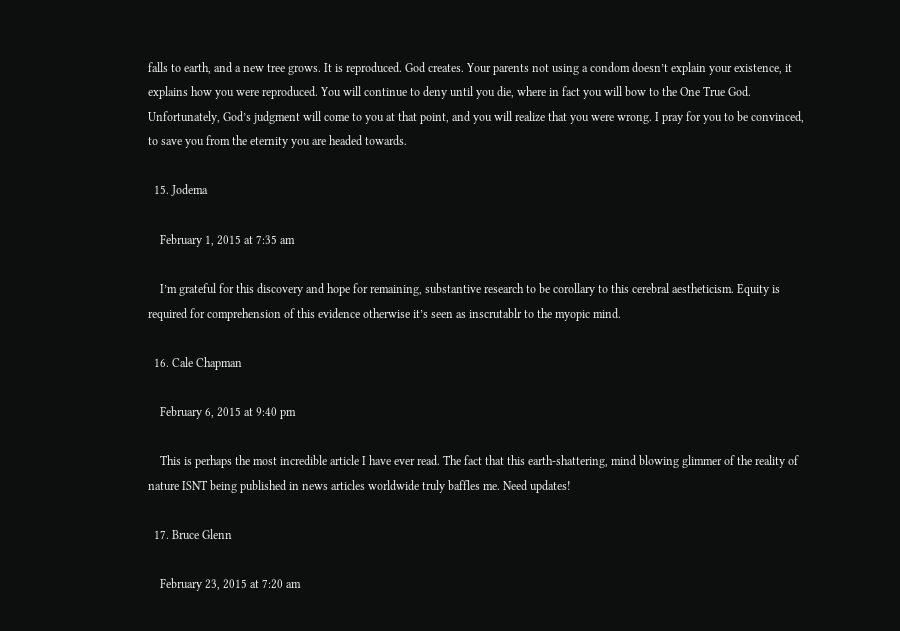falls to earth, and a new tree grows. It is reproduced. God creates. Your parents not using a condom doesn’t explain your existence, it explains how you were reproduced. You will continue to deny until you die, where in fact you will bow to the One True God. Unfortunately, God’s judgment will come to you at that point, and you will realize that you were wrong. I pray for you to be convinced, to save you from the eternity you are headed towards.

  15. Jodema

    February 1, 2015 at 7:35 am

    I’m grateful for this discovery and hope for remaining, substantive research to be corollary to this cerebral aestheticism. Equity is required for comprehension of this evidence otherwise it’s seen as inscrutablr to the myopic mind.

  16. Cale Chapman

    February 6, 2015 at 9:40 pm

    This is perhaps the most incredible article I have ever read. The fact that this earth-shattering, mind blowing glimmer of the reality of nature ISNT being published in news articles worldwide truly baffles me. Need updates!

  17. Bruce Glenn

    February 23, 2015 at 7:20 am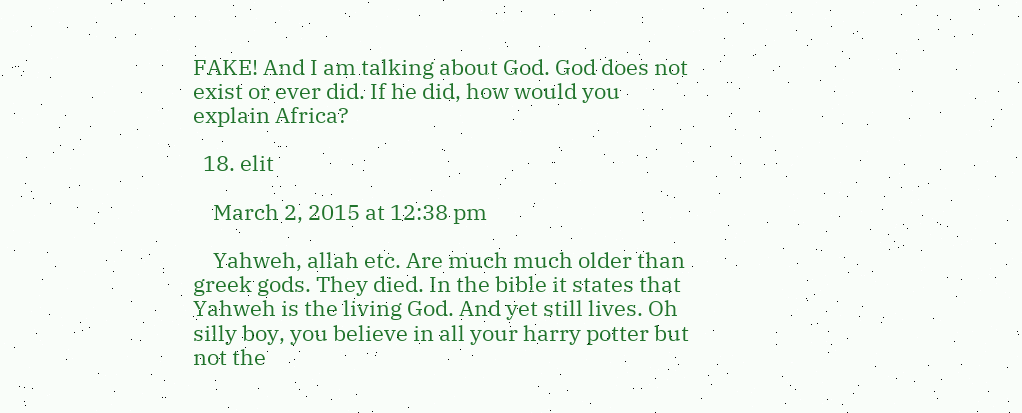FAKE! And I am talking about God. God does not exist or ever did. If he did, how would you explain Africa?

  18. elit

    March 2, 2015 at 12:38 pm

    Yahweh, allah etc. Are much much older than greek gods. They died. In the bible it states that Yahweh is the living God. And yet still lives. Oh silly boy, you believe in all your harry potter but not the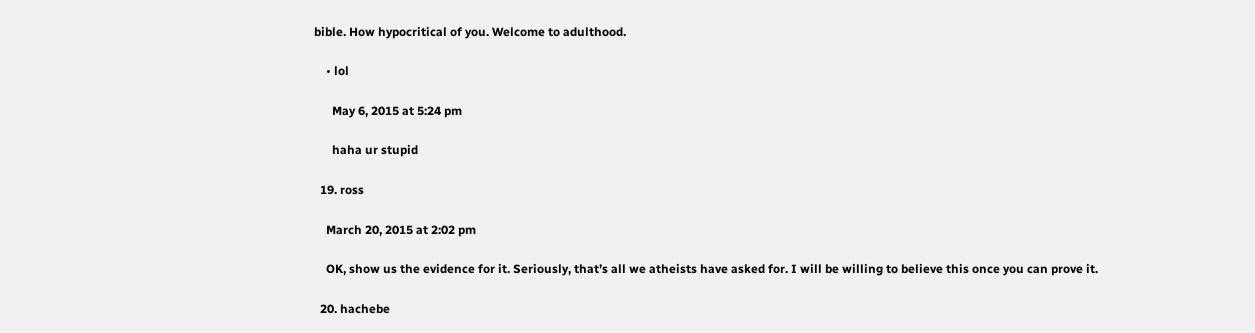bible. How hypocritical of you. Welcome to adulthood.

    • lol

      May 6, 2015 at 5:24 pm

      haha ur stupid

  19. ross

    March 20, 2015 at 2:02 pm

    OK, show us the evidence for it. Seriously, that’s all we atheists have asked for. I will be willing to believe this once you can prove it.

  20. hachebe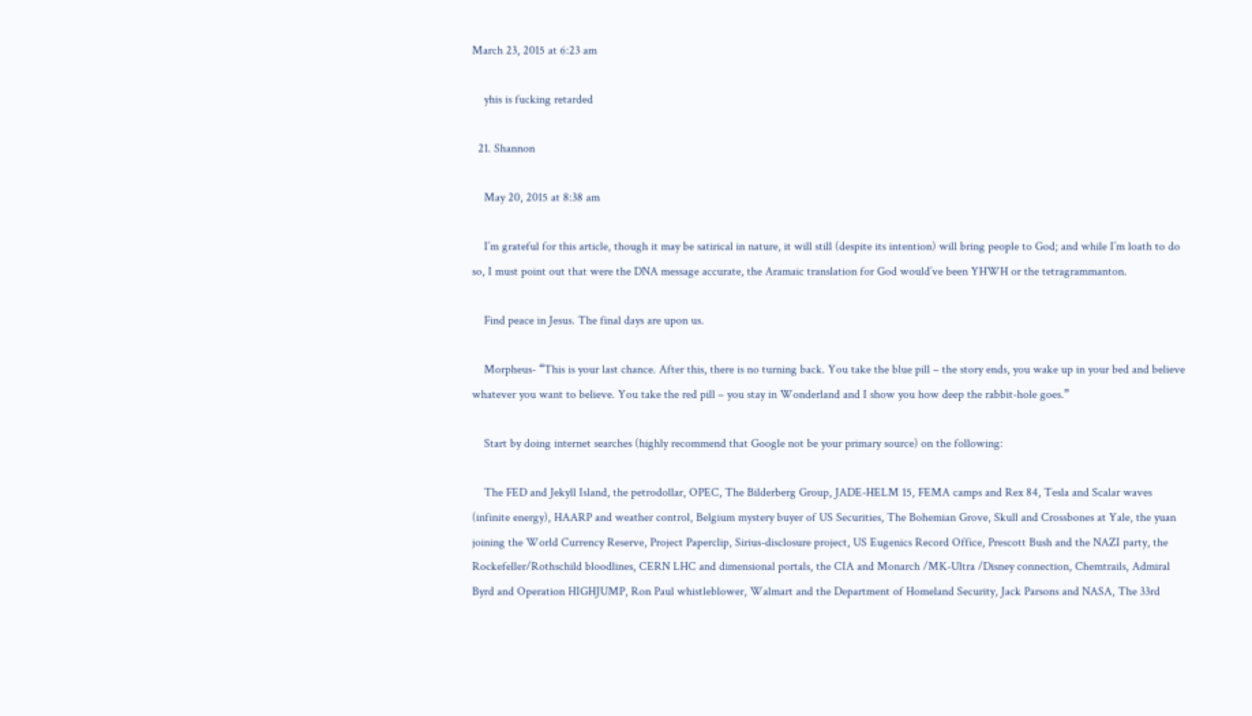March 23, 2015 at 6:23 am

    yhis is fucking retarded

  21. Shannon

    May 20, 2015 at 8:38 am

    I’m grateful for this article, though it may be satirical in nature, it will still (despite its intention) will bring people to God; and while I’m loath to do so, I must point out that were the DNA message accurate, the Aramaic translation for God would’ve been YHWH or the tetragrammanton.

    Find peace in Jesus. The final days are upon us.

    Morpheus- “This is your last chance. After this, there is no turning back. You take the blue pill – the story ends, you wake up in your bed and believe whatever you want to believe. You take the red pill – you stay in Wonderland and I show you how deep the rabbit-hole goes.”

    Start by doing internet searches (highly recommend that Google not be your primary source) on the following:

    The FED and Jekyll Island, the petrodollar, OPEC, The Bilderberg Group, JADE-HELM 15, FEMA camps and Rex 84, Tesla and Scalar waves (infinite energy), HAARP and weather control, Belgium mystery buyer of US Securities, The Bohemian Grove, Skull and Crossbones at Yale, the yuan joining the World Currency Reserve, Project Paperclip, Sirius-disclosure project, US Eugenics Record Office, Prescott Bush and the NAZI party, the Rockefeller/Rothschild bloodlines, CERN LHC and dimensional portals, the CIA and Monarch /MK-Ultra /Disney connection, Chemtrails, Admiral Byrd and Operation HIGHJUMP, Ron Paul whistleblower, Walmart and the Department of Homeland Security, Jack Parsons and NASA, The 33rd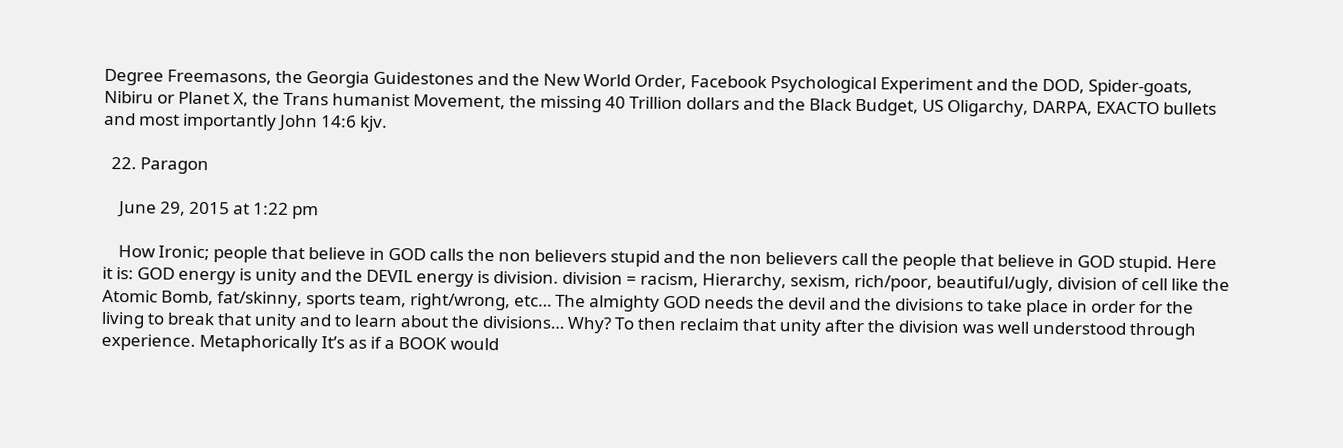Degree Freemasons, the Georgia Guidestones and the New World Order, Facebook Psychological Experiment and the DOD, Spider-goats, Nibiru or Planet X, the Trans humanist Movement, the missing 40 Trillion dollars and the Black Budget, US Oligarchy, DARPA, EXACTO bullets and most importantly John 14:6 kjv.

  22. Paragon

    June 29, 2015 at 1:22 pm

    How Ironic; people that believe in GOD calls the non believers stupid and the non believers call the people that believe in GOD stupid. Here it is: GOD energy is unity and the DEVIL energy is division. division = racism, Hierarchy, sexism, rich/poor, beautiful/ugly, division of cell like the Atomic Bomb, fat/skinny, sports team, right/wrong, etc… The almighty GOD needs the devil and the divisions to take place in order for the living to break that unity and to learn about the divisions… Why? To then reclaim that unity after the division was well understood through experience. Metaphorically It’s as if a BOOK would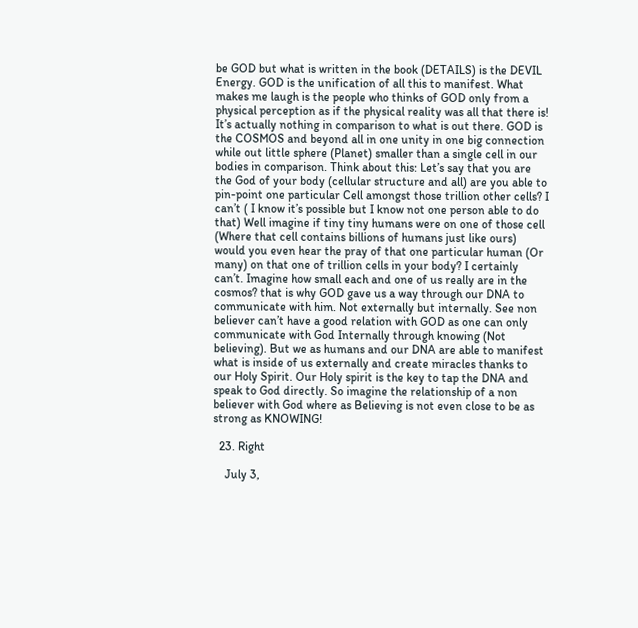be GOD but what is written in the book (DETAILS) is the DEVIL Energy. GOD is the unification of all this to manifest. What makes me laugh is the people who thinks of GOD only from a physical perception as if the physical reality was all that there is! It’s actually nothing in comparison to what is out there. GOD is the COSMOS and beyond all in one unity in one big connection while out little sphere (Planet) smaller than a single cell in our bodies in comparison. Think about this: Let’s say that you are the God of your body (cellular structure and all) are you able to pin-point one particular Cell amongst those trillion other cells? I can’t ( I know it’s possible but I know not one person able to do that) Well imagine if tiny tiny humans were on one of those cell (Where that cell contains billions of humans just like ours) would you even hear the pray of that one particular human (Or many) on that one of trillion cells in your body? I certainly can’t. Imagine how small each and one of us really are in the cosmos? that is why GOD gave us a way through our DNA to communicate with him. Not externally but internally. See non believer can’t have a good relation with GOD as one can only communicate with God Internally through knowing (Not believing). But we as humans and our DNA are able to manifest what is inside of us externally and create miracles thanks to our Holy Spirit. Our Holy spirit is the key to tap the DNA and speak to God directly. So imagine the relationship of a non believer with God where as Believing is not even close to be as strong as KNOWING!

  23. Right

    July 3,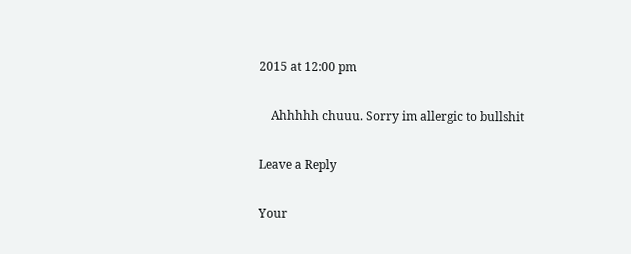2015 at 12:00 pm

    Ahhhhh chuuu. Sorry im allergic to bullshit

Leave a Reply

Your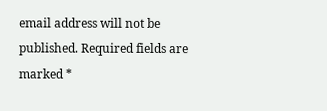email address will not be published. Required fields are marked *